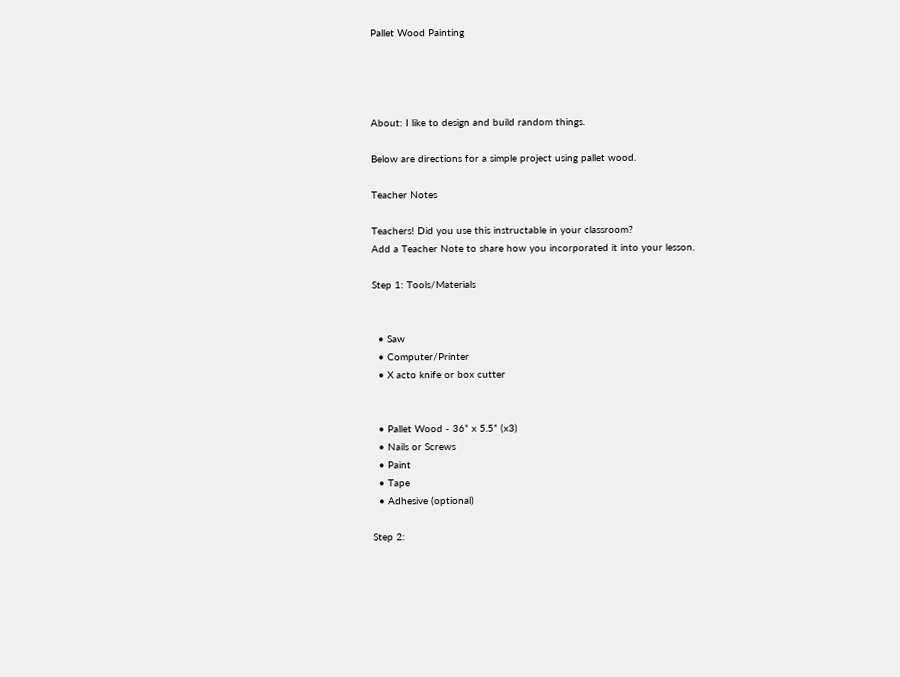Pallet Wood Painting




About: I like to design and build random things.

Below are directions for a simple project using pallet wood.

Teacher Notes

Teachers! Did you use this instructable in your classroom?
Add a Teacher Note to share how you incorporated it into your lesson.

Step 1: Tools/Materials


  • Saw
  • Computer/Printer
  • X acto knife or box cutter


  • Pallet Wood - 36” x 5.5” (x3)
  • Nails or Screws
  • Paint
  • Tape
  • Adhesive (optional)

Step 2: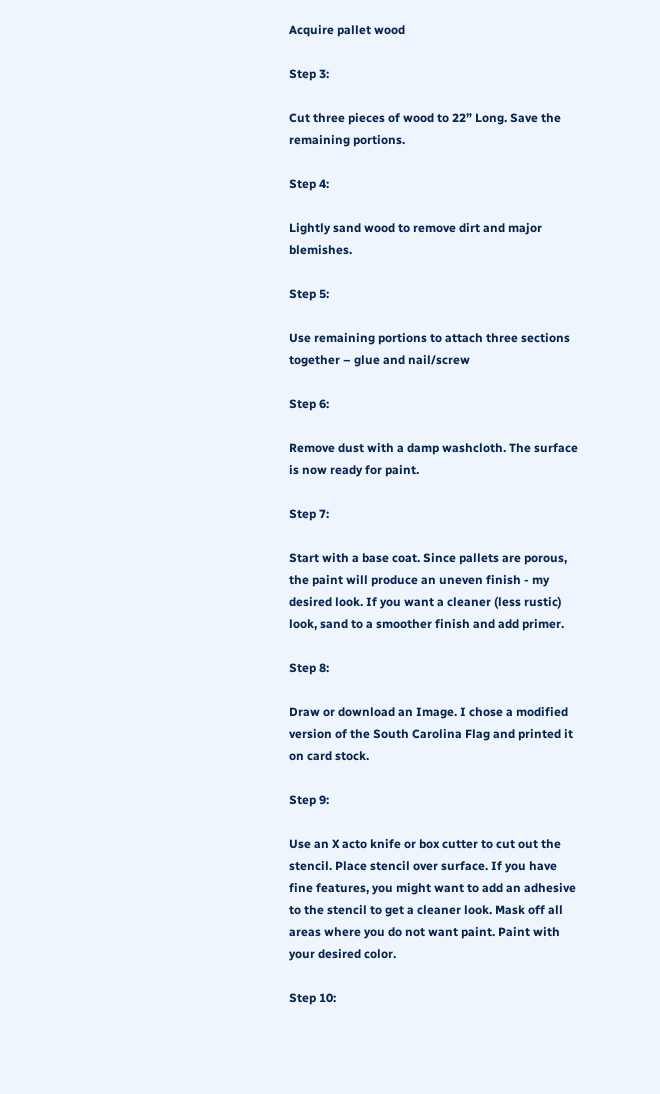Acquire pallet wood

Step 3:

Cut three pieces of wood to 22” Long. Save the remaining portions.

Step 4:

Lightly sand wood to remove dirt and major blemishes.

Step 5:

Use remaining portions to attach three sections together – glue and nail/screw

Step 6:

Remove dust with a damp washcloth. The surface is now ready for paint.

Step 7:

Start with a base coat. Since pallets are porous, the paint will produce an uneven finish - my desired look. If you want a cleaner (less rustic) look, sand to a smoother finish and add primer.

Step 8:

Draw or download an Image. I chose a modified version of the South Carolina Flag and printed it on card stock.

Step 9:

Use an X acto knife or box cutter to cut out the stencil. Place stencil over surface. If you have fine features, you might want to add an adhesive to the stencil to get a cleaner look. Mask off all areas where you do not want paint. Paint with your desired color.

Step 10: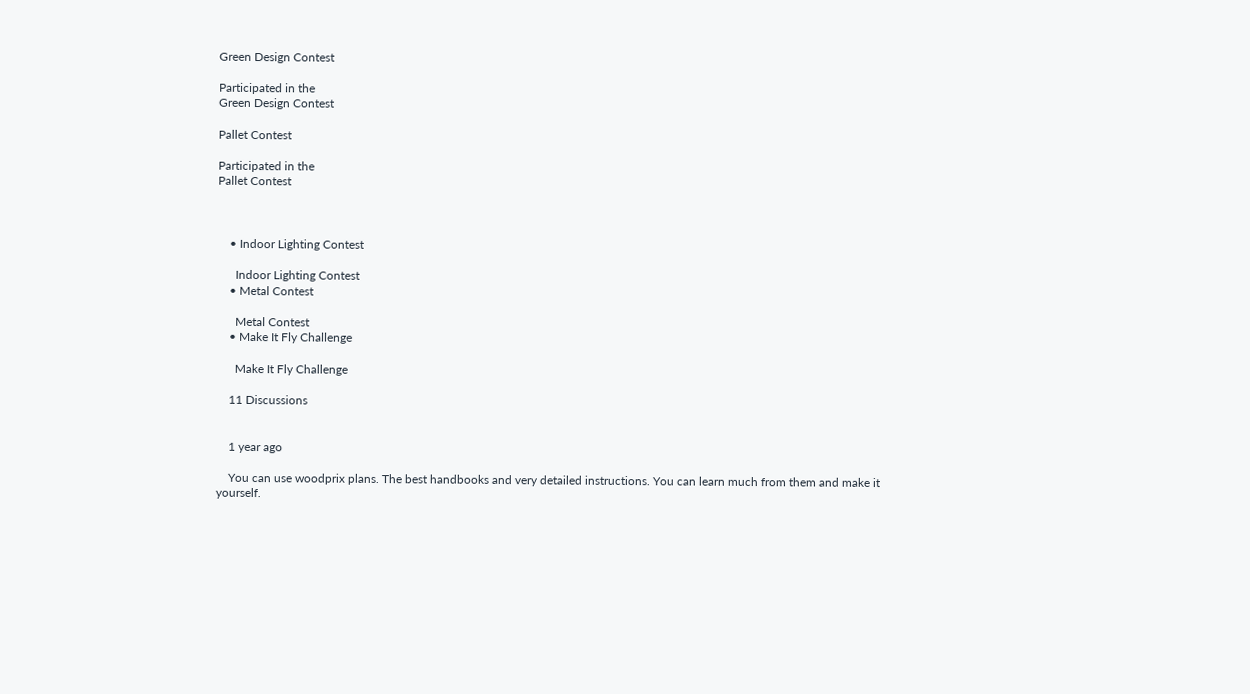Green Design Contest

Participated in the
Green Design Contest

Pallet Contest

Participated in the
Pallet Contest



    • Indoor Lighting Contest

      Indoor Lighting Contest
    • Metal Contest

      Metal Contest
    • Make It Fly Challenge

      Make It Fly Challenge

    11 Discussions


    1 year ago

    You can use woodprix plans. The best handbooks and very detailed instructions. You can learn much from them and make it yourself.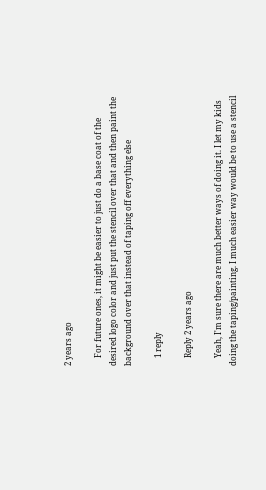2 years ago

    For future ones, it might be easier to just do a base coat of the desired logo color and just put the stencil over that and then paint the background over that instead of taping off everything else

    1 reply

    Reply 2 years ago

    Yeah, I'm sure there are much better ways of doing it. I let my kids doing the taping/painting. I much easier way would be to use a stencil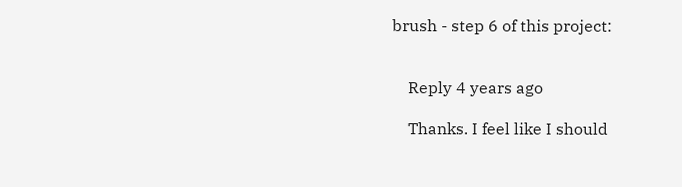brush - step 6 of this project:


    Reply 4 years ago

    Thanks. I feel like I should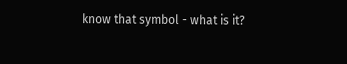know that symbol - what is it?